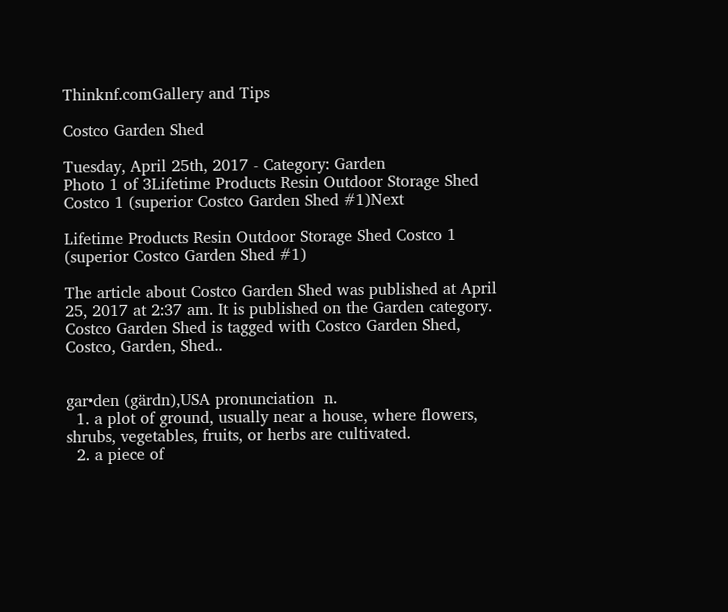Thinknf.comGallery and Tips

Costco Garden Shed

Tuesday, April 25th, 2017 - Category: Garden
Photo 1 of 3Lifetime Products Resin Outdoor Storage Shed Costco 1 (superior Costco Garden Shed #1)Next

Lifetime Products Resin Outdoor Storage Shed Costco 1 (superior Costco Garden Shed #1)

The article about Costco Garden Shed was published at April 25, 2017 at 2:37 am. It is published on the Garden category. Costco Garden Shed is tagged with Costco Garden Shed, Costco, Garden, Shed..


gar•den (gärdn),USA pronunciation  n.
  1. a plot of ground, usually near a house, where flowers, shrubs, vegetables, fruits, or herbs are cultivated.
  2. a piece of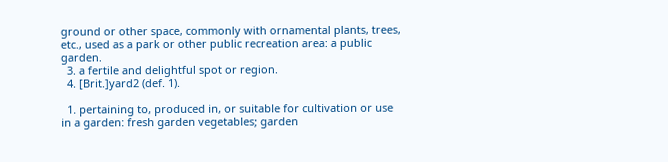ground or other space, commonly with ornamental plants, trees, etc., used as a park or other public recreation area: a public garden.
  3. a fertile and delightful spot or region.
  4. [Brit.]yard2 (def. 1).

  1. pertaining to, produced in, or suitable for cultivation or use in a garden: fresh garden vegetables; garden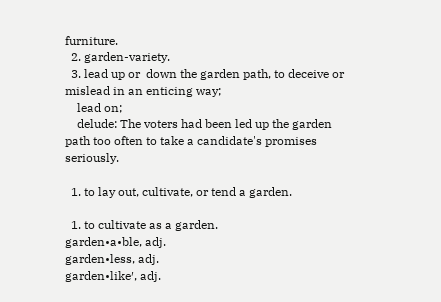furniture.
  2. garden-variety.
  3. lead up or  down the garden path, to deceive or mislead in an enticing way;
    lead on;
    delude: The voters had been led up the garden path too often to take a candidate's promises seriously.

  1. to lay out, cultivate, or tend a garden.

  1. to cultivate as a garden.
garden•a•ble, adj.
garden•less, adj.
garden•like′, adj.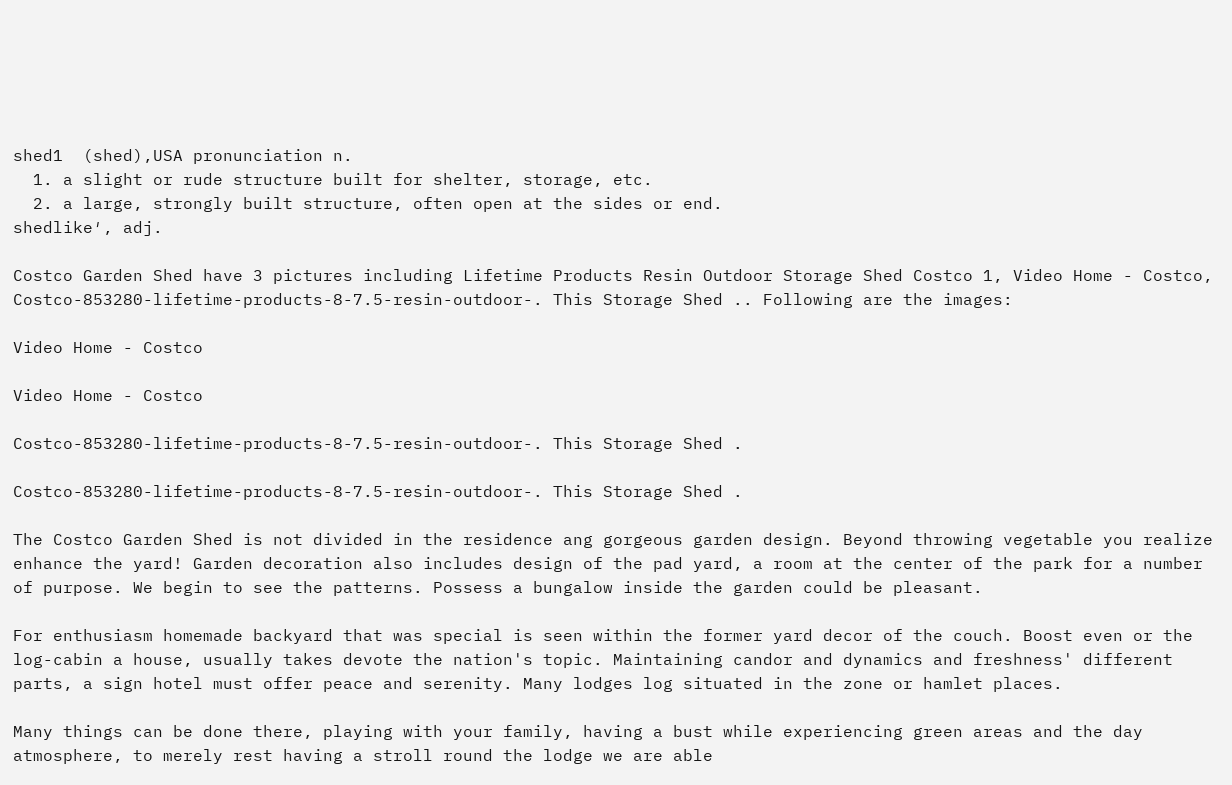shed1  (shed),USA pronunciation n.
  1. a slight or rude structure built for shelter, storage, etc.
  2. a large, strongly built structure, often open at the sides or end.
shedlike′, adj.

Costco Garden Shed have 3 pictures including Lifetime Products Resin Outdoor Storage Shed Costco 1, Video Home - Costco, Costco-853280-lifetime-products-8-7.5-resin-outdoor-. This Storage Shed .. Following are the images:

Video Home - Costco

Video Home - Costco

Costco-853280-lifetime-products-8-7.5-resin-outdoor-. This Storage Shed .

Costco-853280-lifetime-products-8-7.5-resin-outdoor-. This Storage Shed .

The Costco Garden Shed is not divided in the residence ang gorgeous garden design. Beyond throwing vegetable you realize enhance the yard! Garden decoration also includes design of the pad yard, a room at the center of the park for a number of purpose. We begin to see the patterns. Possess a bungalow inside the garden could be pleasant.

For enthusiasm homemade backyard that was special is seen within the former yard decor of the couch. Boost even or the log-cabin a house, usually takes devote the nation's topic. Maintaining candor and dynamics and freshness' different parts, a sign hotel must offer peace and serenity. Many lodges log situated in the zone or hamlet places.

Many things can be done there, playing with your family, having a bust while experiencing green areas and the day atmosphere, to merely rest having a stroll round the lodge we are able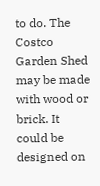to do. The Costco Garden Shed may be made with wood or brick. It could be designed on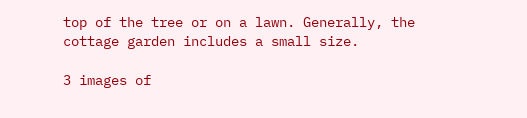top of the tree or on a lawn. Generally, the cottage garden includes a small size.

3 images of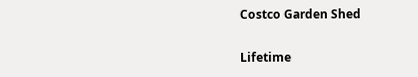Costco Garden Shed

Lifetime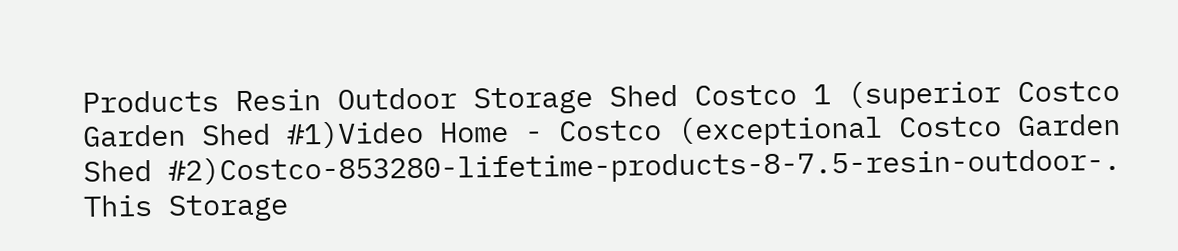Products Resin Outdoor Storage Shed Costco 1 (superior Costco Garden Shed #1)Video Home - Costco (exceptional Costco Garden Shed #2)Costco-853280-lifetime-products-8-7.5-resin-outdoor-. This Storage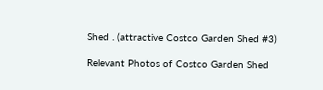Shed . (attractive Costco Garden Shed #3)

Relevant Photos of Costco Garden Shed